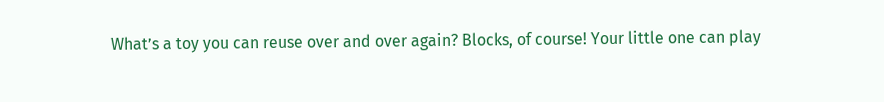What’s a toy you can reuse over and over again? Blocks, of course! Your little one can play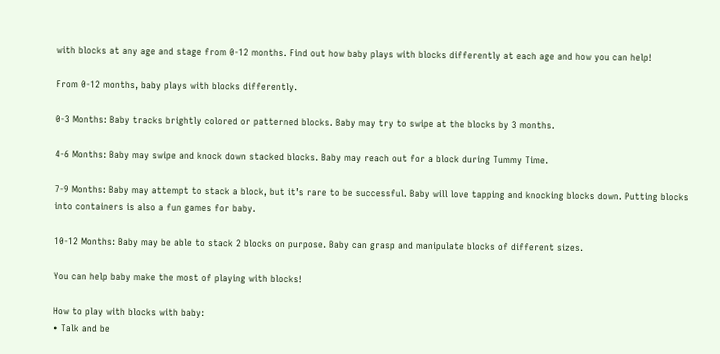with blocks at any age and stage from 0-12 months. Find out how baby plays with blocks differently at each age and how you can help!

From 0-12 months, baby plays with blocks differently.

0-3 Months: Baby tracks brightly colored or patterned blocks. Baby may try to swipe at the blocks by 3 months.

4-6 Months: Baby may swipe and knock down stacked blocks. Baby may reach out for a block during Tummy Time.

7-9 Months: Baby may attempt to stack a block, but it’s rare to be successful. Baby will love tapping and knocking blocks down. Putting blocks into containers is also a fun games for baby.

10-12 Months: Baby may be able to stack 2 blocks on purpose. Baby can grasp and manipulate blocks of different sizes.

You can help baby make the most of playing with blocks!

How to play with blocks with baby:
• Talk and be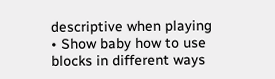descriptive when playing
• Show baby how to use blocks in different ways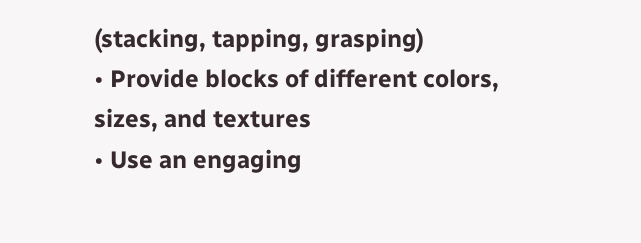(stacking, tapping, grasping)
• Provide blocks of different colors, sizes, and textures
• Use an engaging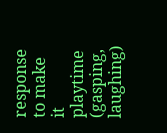response to make it playtime (gasping, laughing)